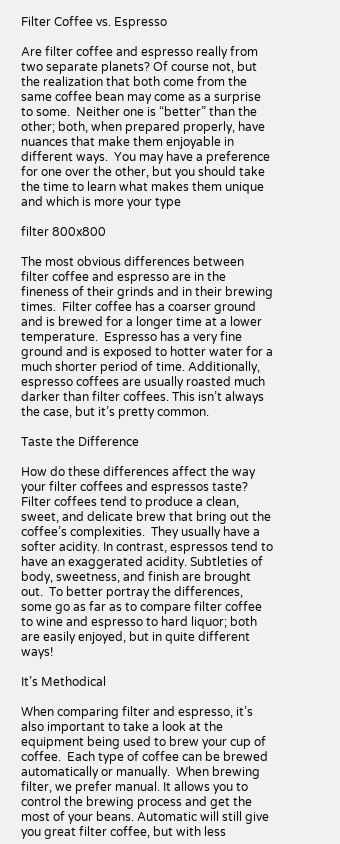Filter Coffee vs. Espresso

Are filter coffee and espresso really from two separate planets? Of course not, but the realization that both come from the same coffee bean may come as a surprise to some.  Neither one is “better” than the other; both, when prepared properly, have nuances that make them enjoyable in different ways.  You may have a preference for one over the other, but you should take the time to learn what makes them unique and which is more your type

filter 800x800

The most obvious differences between filter coffee and espresso are in the fineness of their grinds and in their brewing times.  Filter coffee has a coarser ground and is brewed for a longer time at a lower temperature.  Espresso has a very fine ground and is exposed to hotter water for a much shorter period of time. Additionally, espresso coffees are usually roasted much darker than filter coffees. This isn’t always the case, but it’s pretty common.

Taste the Difference

How do these differences affect the way your filter coffees and espressos taste? Filter coffees tend to produce a clean, sweet, and delicate brew that bring out the coffee’s complexities.  They usually have a softer acidity. In contrast, espressos tend to have an exaggerated acidity. Subtleties of body, sweetness, and finish are brought out.  To better portray the differences, some go as far as to compare filter coffee to wine and espresso to hard liquor; both are easily enjoyed, but in quite different ways!

It’s Methodical

When comparing filter and espresso, it’s also important to take a look at the equipment being used to brew your cup of coffee.  Each type of coffee can be brewed automatically or manually.  When brewing filter, we prefer manual. It allows you to control the brewing process and get the most of your beans. Automatic will still give you great filter coffee, but with less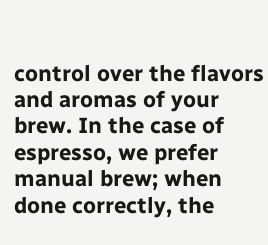control over the flavors and aromas of your brew. In the case of espresso, we prefer manual brew; when done correctly, the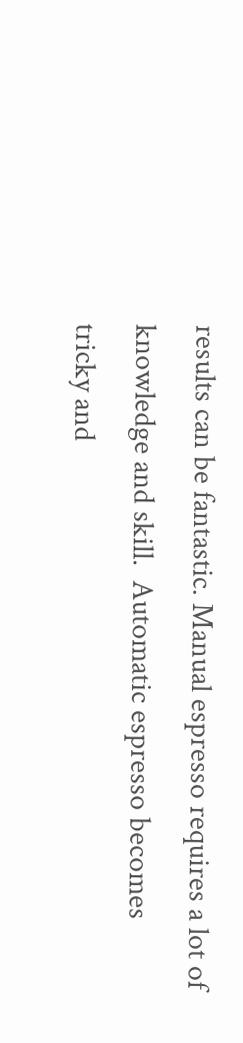results can be fantastic. Manual espresso requires a lot of knowledge and skill.  Automatic espresso becomes tricky and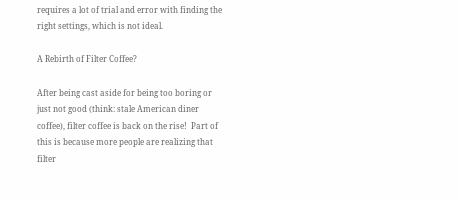requires a lot of trial and error with finding the right settings, which is not ideal.

A Rebirth of Filter Coffee?

After being cast aside for being too boring or just not good (think: stale American diner coffee), filter coffee is back on the rise!  Part of this is because more people are realizing that filter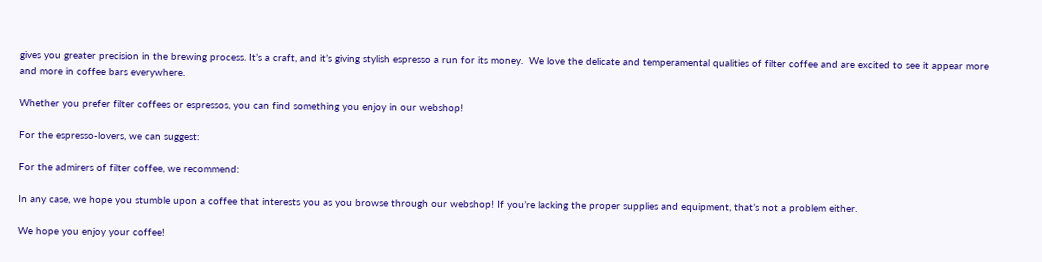gives you greater precision in the brewing process. It’s a craft, and it’s giving stylish espresso a run for its money.  We love the delicate and temperamental qualities of filter coffee and are excited to see it appear more and more in coffee bars everywhere.

Whether you prefer filter coffees or espressos, you can find something you enjoy in our webshop!

For the espresso-lovers, we can suggest:

For the admirers of filter coffee, we recommend:

In any case, we hope you stumble upon a coffee that interests you as you browse through our webshop! If you’re lacking the proper supplies and equipment, that’s not a problem either.

We hope you enjoy your coffee!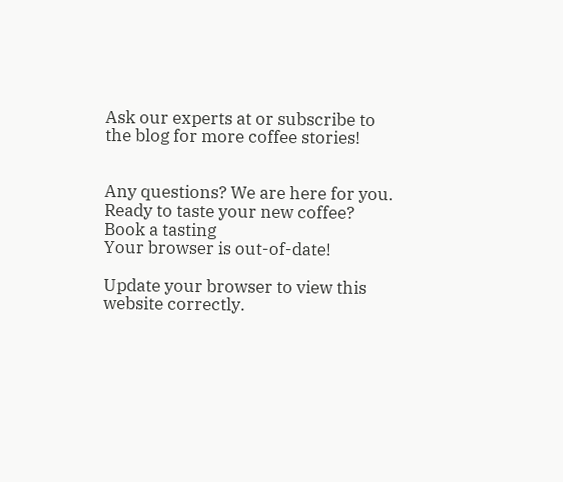Ask our experts at or subscribe to the blog for more coffee stories!


Any questions? We are here for you.
Ready to taste your new coffee?
Book a tasting
Your browser is out-of-date!

Update your browser to view this website correctly.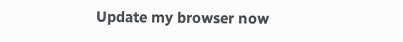Update my browser now